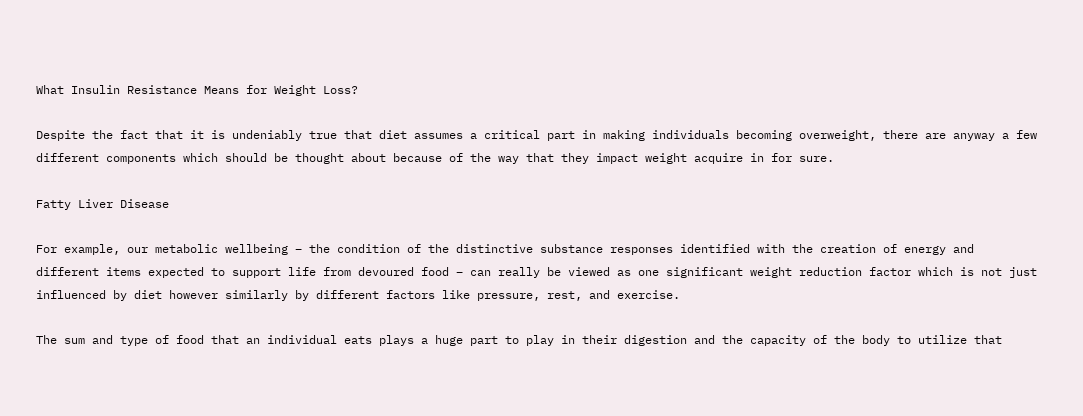What Insulin Resistance Means for Weight Loss?

Despite the fact that it is undeniably true that diet assumes a critical part in making individuals becoming overweight, there are anyway a few different components which should be thought about because of the way that they impact weight acquire in for sure.

Fatty Liver Disease

For example, our metabolic wellbeing – the condition of the distinctive substance responses identified with the creation of energy and different items expected to support life from devoured food – can really be viewed as one significant weight reduction factor which is not just influenced by diet however similarly by different factors like pressure, rest, and exercise.

The sum and type of food that an individual eats plays a huge part to play in their digestion and the capacity of the body to utilize that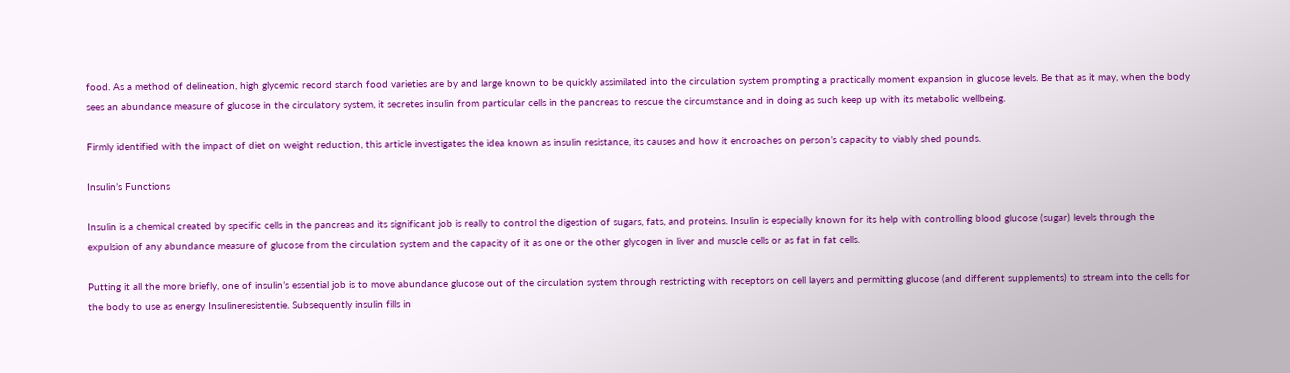food. As a method of delineation, high glycemic record starch food varieties are by and large known to be quickly assimilated into the circulation system prompting a practically moment expansion in glucose levels. Be that as it may, when the body sees an abundance measure of glucose in the circulatory system, it secretes insulin from particular cells in the pancreas to rescue the circumstance and in doing as such keep up with its metabolic wellbeing.

Firmly identified with the impact of diet on weight reduction, this article investigates the idea known as insulin resistance, its causes and how it encroaches on person’s capacity to viably shed pounds.

Insulin’s Functions

Insulin is a chemical created by specific cells in the pancreas and its significant job is really to control the digestion of sugars, fats, and proteins. Insulin is especially known for its help with controlling blood glucose (sugar) levels through the expulsion of any abundance measure of glucose from the circulation system and the capacity of it as one or the other glycogen in liver and muscle cells or as fat in fat cells.

Putting it all the more briefly, one of insulin’s essential job is to move abundance glucose out of the circulation system through restricting with receptors on cell layers and permitting glucose (and different supplements) to stream into the cells for the body to use as energy Insulineresistentie. Subsequently insulin fills in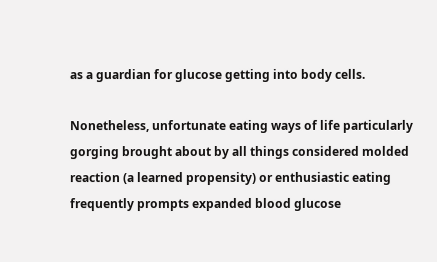as a guardian for glucose getting into body cells.

Nonetheless, unfortunate eating ways of life particularly gorging brought about by all things considered molded reaction (a learned propensity) or enthusiastic eating frequently prompts expanded blood glucose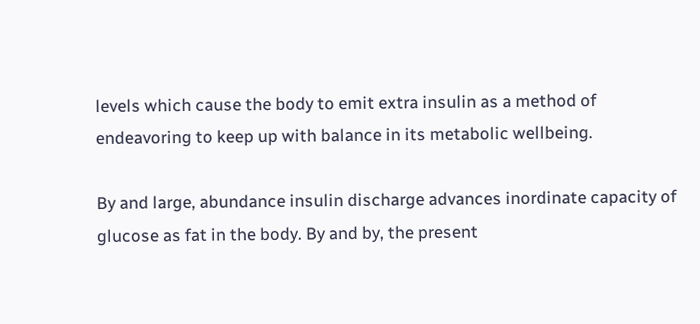levels which cause the body to emit extra insulin as a method of endeavoring to keep up with balance in its metabolic wellbeing.

By and large, abundance insulin discharge advances inordinate capacity of glucose as fat in the body. By and by, the present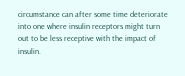circumstance can after some time deteriorate into one where insulin receptors might turn out to be less receptive with the impact of insulin.